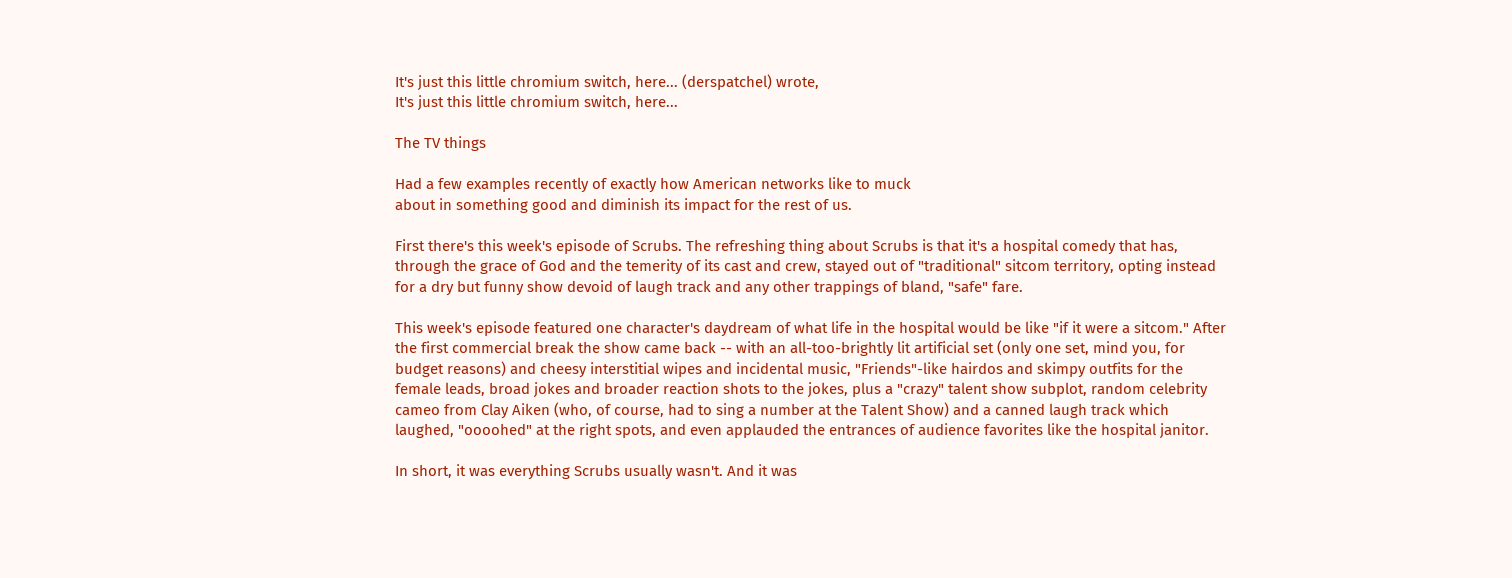It's just this little chromium switch, here... (derspatchel) wrote,
It's just this little chromium switch, here...

The TV things

Had a few examples recently of exactly how American networks like to muck
about in something good and diminish its impact for the rest of us.

First there's this week's episode of Scrubs. The refreshing thing about Scrubs is that it's a hospital comedy that has, through the grace of God and the temerity of its cast and crew, stayed out of "traditional" sitcom territory, opting instead for a dry but funny show devoid of laugh track and any other trappings of bland, "safe" fare.

This week's episode featured one character's daydream of what life in the hospital would be like "if it were a sitcom." After the first commercial break the show came back -- with an all-too-brightly lit artificial set (only one set, mind you, for budget reasons) and cheesy interstitial wipes and incidental music, "Friends"-like hairdos and skimpy outfits for the female leads, broad jokes and broader reaction shots to the jokes, plus a "crazy" talent show subplot, random celebrity cameo from Clay Aiken (who, of course, had to sing a number at the Talent Show) and a canned laugh track which laughed, "oooohed" at the right spots, and even applauded the entrances of audience favorites like the hospital janitor.

In short, it was everything Scrubs usually wasn't. And it was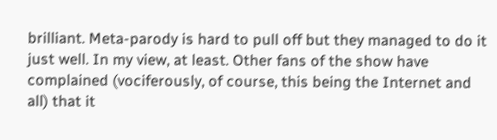brilliant. Meta-parody is hard to pull off but they managed to do it just well. In my view, at least. Other fans of the show have complained (vociferously, of course, this being the Internet and all) that it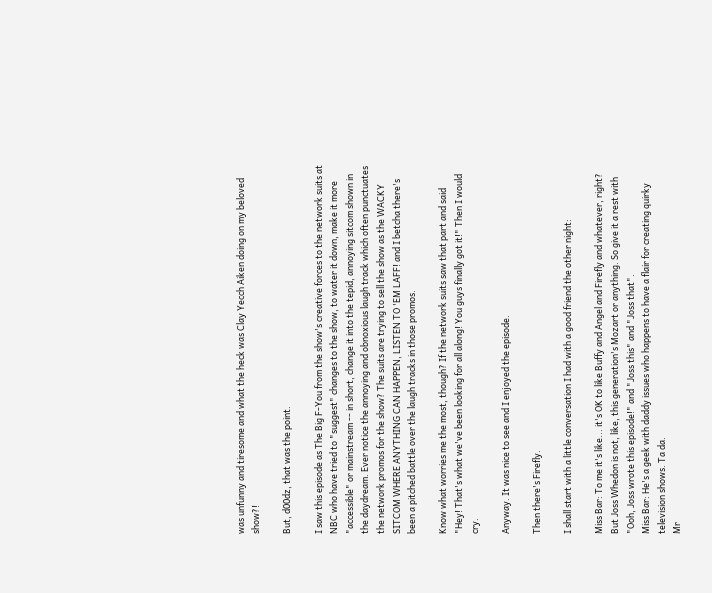was unfunny and tiresome and what the heck was Clay Yecch Aiken doing on my beloved show?!

But, d00dz, that was the point.

I saw this episode as The Big F-You from the show's creative forces to the network suits at NBC who have tried to "suggest" changes to the show, to water it down, make it more "accessible" or mainstream -- in short, change it into the tepid, annoying sitcom shown in the daydream. Ever notice the annoying and obnoxious laugh track which often punctuates the network promos for the show? The suits are trying to sell the show as the WACKY SITCOM WHERE ANYTHING CAN HAPPEN, LISTEN TO 'EM LAFF! and I betcha there's been a pitched battle over the laugh tracks in those promos.

Know what worries me the most, though? If the network suits saw that part and said "Hey! That's what we've been looking for all along! You guys finally got it!" Then I would cry.

Anyway. It was nice to see and I enjoyed the episode.

Then there's Firefly.

I shall start with a little conversation I had with a good friend the other night:

Miss Bar: To me it's like... it's OK to like Buffy and Angel and Firefly and whatever, right? But Joss Whedon is not, like, this generation's Mozart or anything. So give it a rest with "Ooh, Joss wrote this episode!" and "Joss this" and "Joss that".
Miss Bar: He's a geek with daddy issues who happens to have a flair for creating quirky television shows. Ta da.
Mr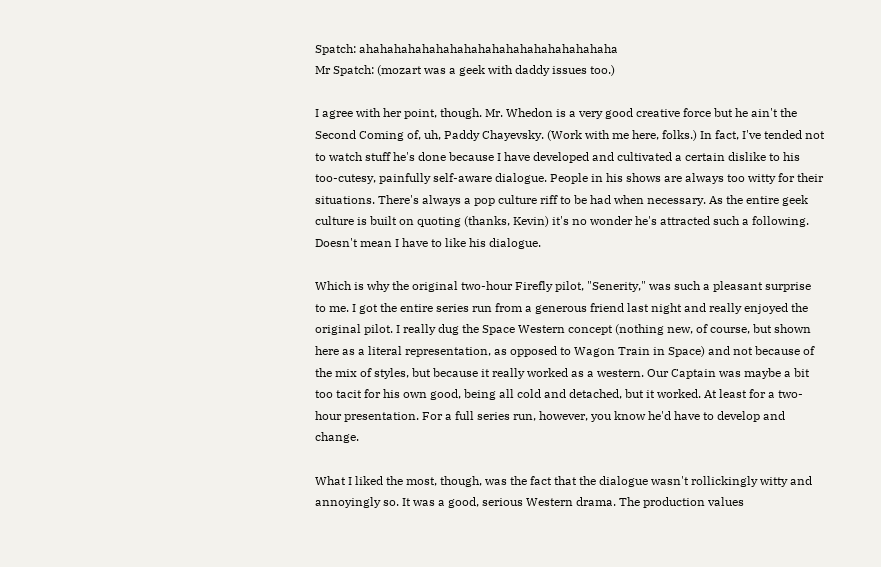Spatch: ahahahahahahahahahahahahahahahahahaha
Mr Spatch: (mozart was a geek with daddy issues too.)

I agree with her point, though. Mr. Whedon is a very good creative force but he ain't the Second Coming of, uh, Paddy Chayevsky. (Work with me here, folks.) In fact, I've tended not to watch stuff he's done because I have developed and cultivated a certain dislike to his too-cutesy, painfully self-aware dialogue. People in his shows are always too witty for their situations. There's always a pop culture riff to be had when necessary. As the entire geek culture is built on quoting (thanks, Kevin) it's no wonder he's attracted such a following. Doesn't mean I have to like his dialogue.

Which is why the original two-hour Firefly pilot, "Senerity," was such a pleasant surprise to me. I got the entire series run from a generous friend last night and really enjoyed the original pilot. I really dug the Space Western concept (nothing new, of course, but shown here as a literal representation, as opposed to Wagon Train in Space) and not because of the mix of styles, but because it really worked as a western. Our Captain was maybe a bit too tacit for his own good, being all cold and detached, but it worked. At least for a two-hour presentation. For a full series run, however, you know he'd have to develop and change.

What I liked the most, though, was the fact that the dialogue wasn't rollickingly witty and annoyingly so. It was a good, serious Western drama. The production values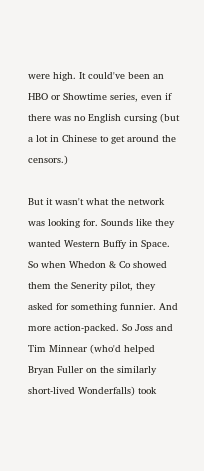were high. It could've been an HBO or Showtime series, even if there was no English cursing (but a lot in Chinese to get around the censors.)

But it wasn't what the network was looking for. Sounds like they wanted Western Buffy in Space. So when Whedon & Co showed them the Senerity pilot, they asked for something funnier. And more action-packed. So Joss and Tim Minnear (who'd helped Bryan Fuller on the similarly short-lived Wonderfalls) took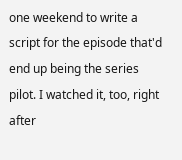one weekend to write a script for the episode that'd end up being the series pilot. I watched it, too, right after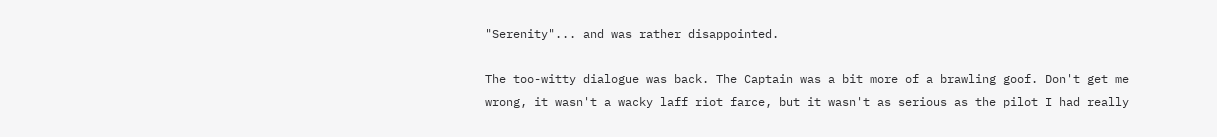"Serenity"... and was rather disappointed.

The too-witty dialogue was back. The Captain was a bit more of a brawling goof. Don't get me wrong, it wasn't a wacky laff riot farce, but it wasn't as serious as the pilot I had really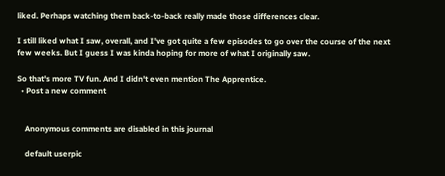liked. Perhaps watching them back-to-back really made those differences clear.

I still liked what I saw, overall, and I've got quite a few episodes to go over the course of the next few weeks. But I guess I was kinda hoping for more of what I originally saw.

So that's more TV fun. And I didn't even mention The Apprentice.
  • Post a new comment


    Anonymous comments are disabled in this journal

    default userpic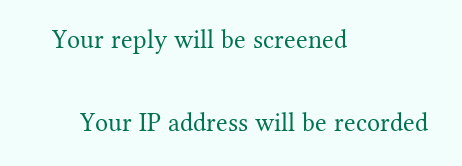Your reply will be screened

    Your IP address will be recorded